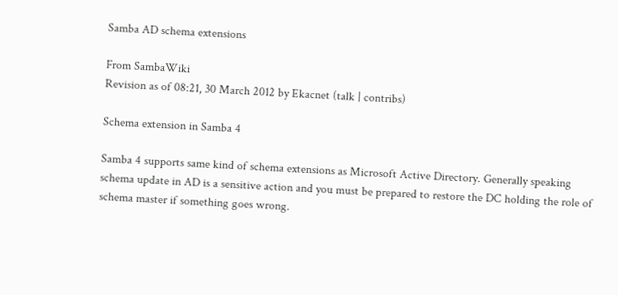Samba AD schema extensions

From SambaWiki
Revision as of 08:21, 30 March 2012 by Ekacnet (talk | contribs)

Schema extension in Samba 4

Samba 4 supports same kind of schema extensions as Microsoft Active Directory. Generally speaking schema update in AD is a sensitive action and you must be prepared to restore the DC holding the role of schema master if something goes wrong.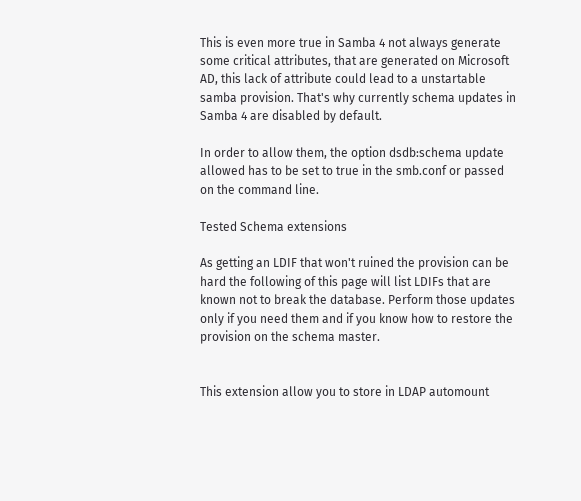This is even more true in Samba 4 not always generate some critical attributes, that are generated on Microsoft AD, this lack of attribute could lead to a unstartable samba provision. That's why currently schema updates in Samba 4 are disabled by default.

In order to allow them, the option dsdb:schema update allowed has to be set to true in the smb.conf or passed on the command line.

Tested Schema extensions

As getting an LDIF that won't ruined the provision can be hard the following of this page will list LDIFs that are known not to break the database. Perform those updates only if you need them and if you know how to restore the provision on the schema master.


This extension allow you to store in LDAP automount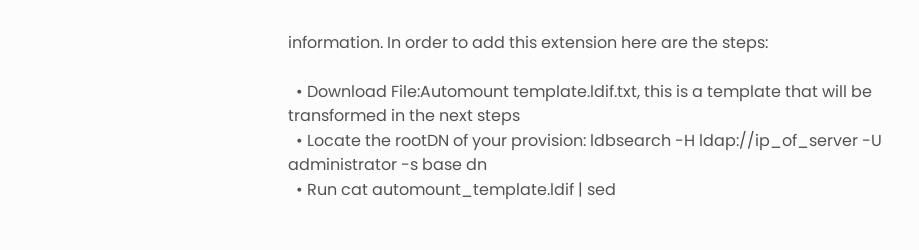information. In order to add this extension here are the steps:

  • Download File:Automount template.ldif.txt, this is a template that will be transformed in the next steps
  • Locate the rootDN of your provision: ldbsearch -H ldap://ip_of_server -U administrator -s base dn
  • Run cat automount_template.ldif | sed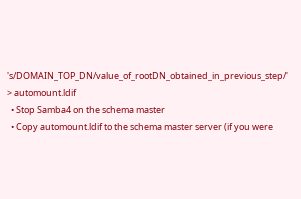's/DOMAIN_TOP_DN/value_of_rootDN_obtained_in_previous_step/' > automount.ldif
  • Stop Samba4 on the schema master
  • Copy automount.ldif to the schema master server (if you were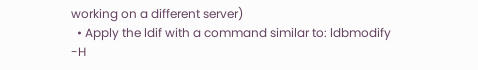working on a different server)
  • Apply the ldif with a command similar to: ldbmodify -H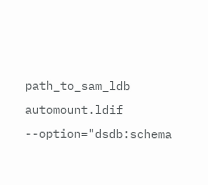path_to_sam_ldb automount.ldif --option="dsdb:schema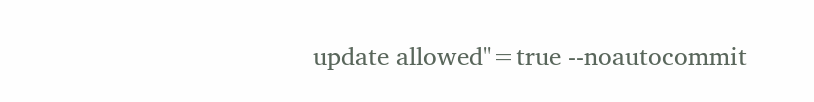update allowed"=true --noautocommit